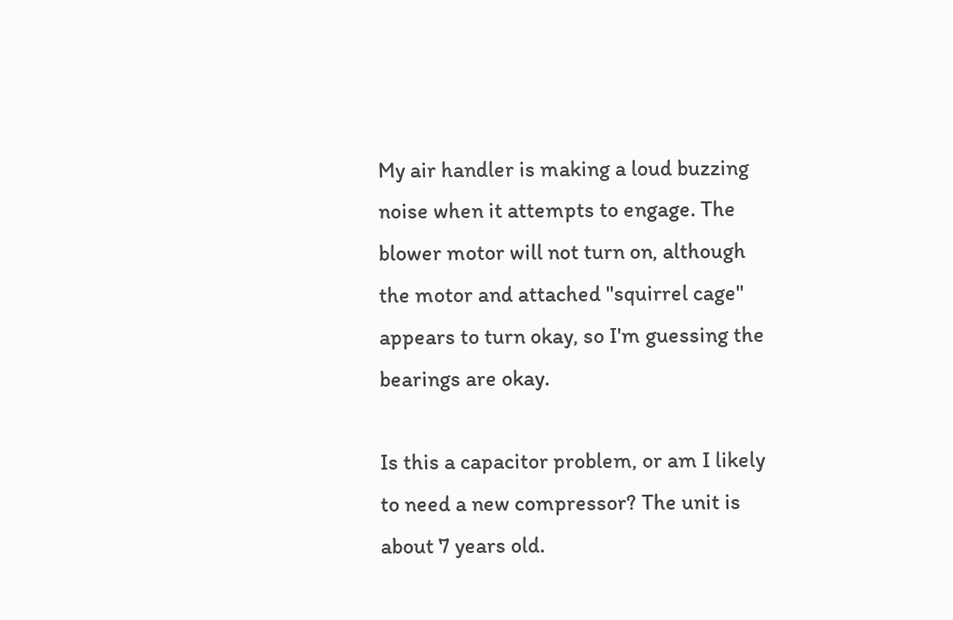My air handler is making a loud buzzing noise when it attempts to engage. The blower motor will not turn on, although the motor and attached "squirrel cage" appears to turn okay, so I'm guessing the bearings are okay.

Is this a capacitor problem, or am I likely to need a new compressor? The unit is about 7 years old.